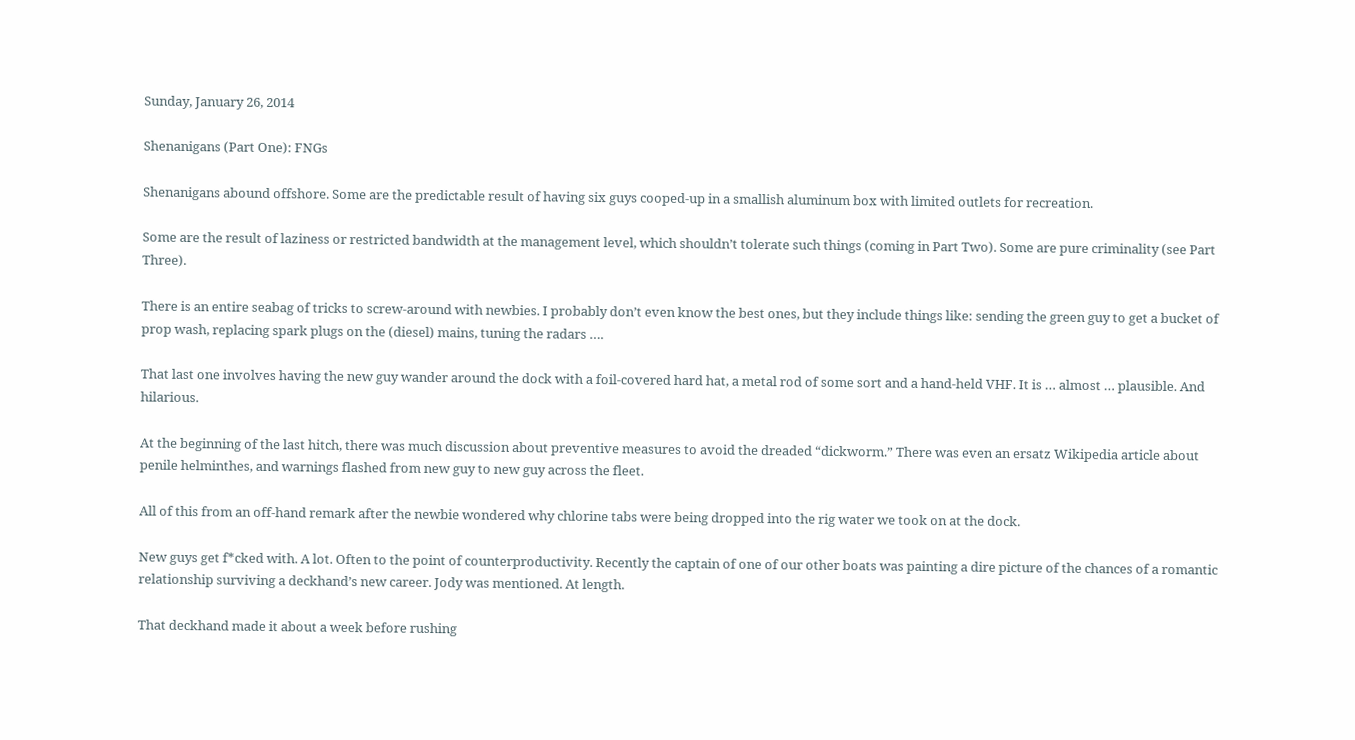Sunday, January 26, 2014

Shenanigans (Part One): FNGs

Shenanigans abound offshore. Some are the predictable result of having six guys cooped-up in a smallish aluminum box with limited outlets for recreation.

Some are the result of laziness or restricted bandwidth at the management level, which shouldn’t tolerate such things (coming in Part Two). Some are pure criminality (see Part Three).

There is an entire seabag of tricks to screw-around with newbies. I probably don’t even know the best ones, but they include things like: sending the green guy to get a bucket of prop wash, replacing spark plugs on the (diesel) mains, tuning the radars ….

That last one involves having the new guy wander around the dock with a foil-covered hard hat, a metal rod of some sort and a hand-held VHF. It is … almost … plausible. And hilarious.

At the beginning of the last hitch, there was much discussion about preventive measures to avoid the dreaded “dickworm.” There was even an ersatz Wikipedia article about penile helminthes, and warnings flashed from new guy to new guy across the fleet.

All of this from an off-hand remark after the newbie wondered why chlorine tabs were being dropped into the rig water we took on at the dock.

New guys get f*cked with. A lot. Often to the point of counterproductivity. Recently the captain of one of our other boats was painting a dire picture of the chances of a romantic relationship surviving a deckhand’s new career. Jody was mentioned. At length.

That deckhand made it about a week before rushing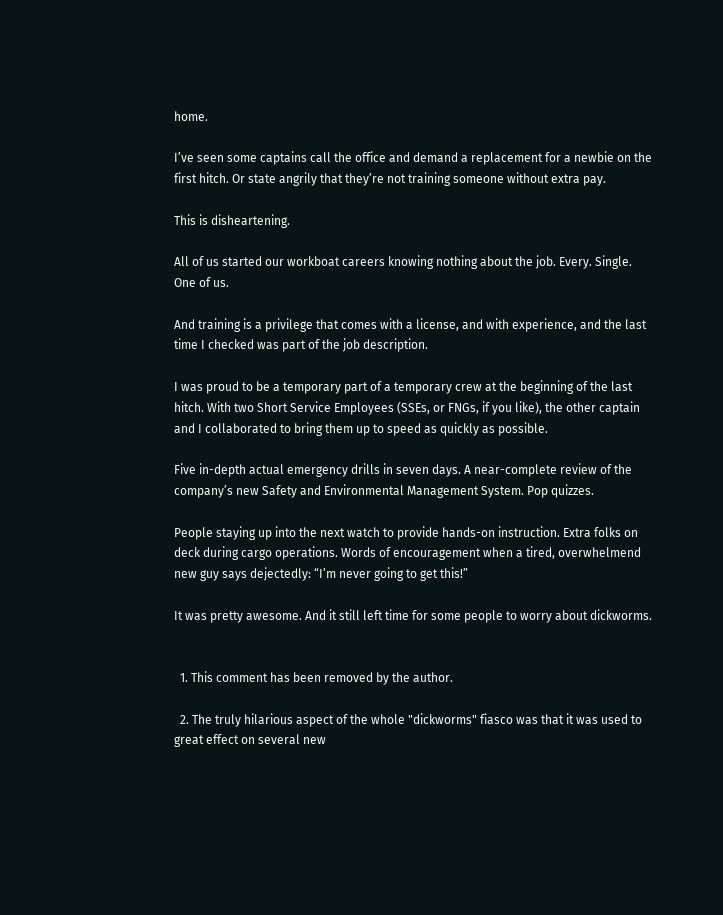home.

I’ve seen some captains call the office and demand a replacement for a newbie on the first hitch. Or state angrily that they’re not training someone without extra pay.

This is disheartening.

All of us started our workboat careers knowing nothing about the job. Every. Single. One of us.

And training is a privilege that comes with a license, and with experience, and the last time I checked was part of the job description.

I was proud to be a temporary part of a temporary crew at the beginning of the last hitch. With two Short Service Employees (SSEs, or FNGs, if you like), the other captain and I collaborated to bring them up to speed as quickly as possible.

Five in-depth actual emergency drills in seven days. A near-complete review of the company’s new Safety and Environmental Management System. Pop quizzes.

People staying up into the next watch to provide hands-on instruction. Extra folks on deck during cargo operations. Words of encouragement when a tired, overwhelmend new guy says dejectedly: “I’m never going to get this!”

It was pretty awesome. And it still left time for some people to worry about dickworms.


  1. This comment has been removed by the author.

  2. The truly hilarious aspect of the whole "dickworms" fiasco was that it was used to great effect on several new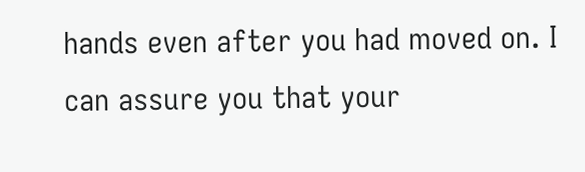hands even after you had moved on. I can assure you that your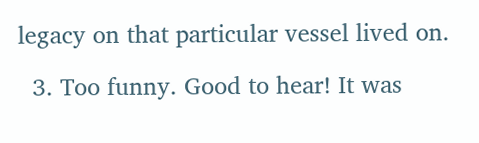legacy on that particular vessel lived on.

  3. Too funny. Good to hear! It was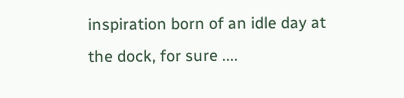inspiration born of an idle day at the dock, for sure ....